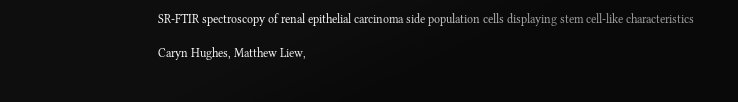SR-FTIR spectroscopy of renal epithelial carcinoma side population cells displaying stem cell-like characteristics

Caryn Hughes, Matthew Liew,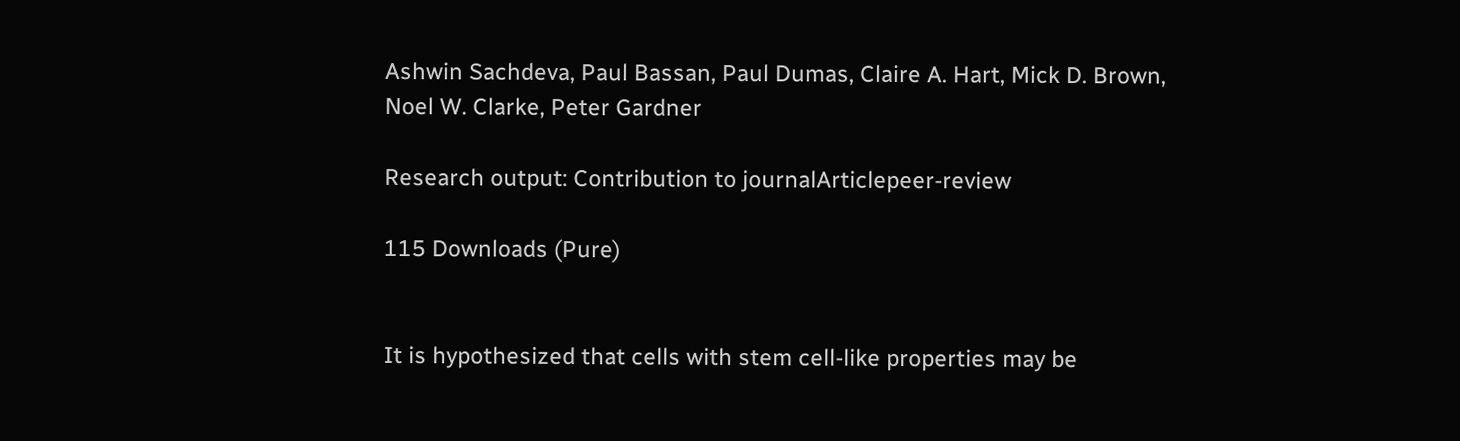Ashwin Sachdeva, Paul Bassan, Paul Dumas, Claire A. Hart, Mick D. Brown, Noel W. Clarke, Peter Gardner

Research output: Contribution to journalArticlepeer-review

115 Downloads (Pure)


It is hypothesized that cells with stem cell-like properties may be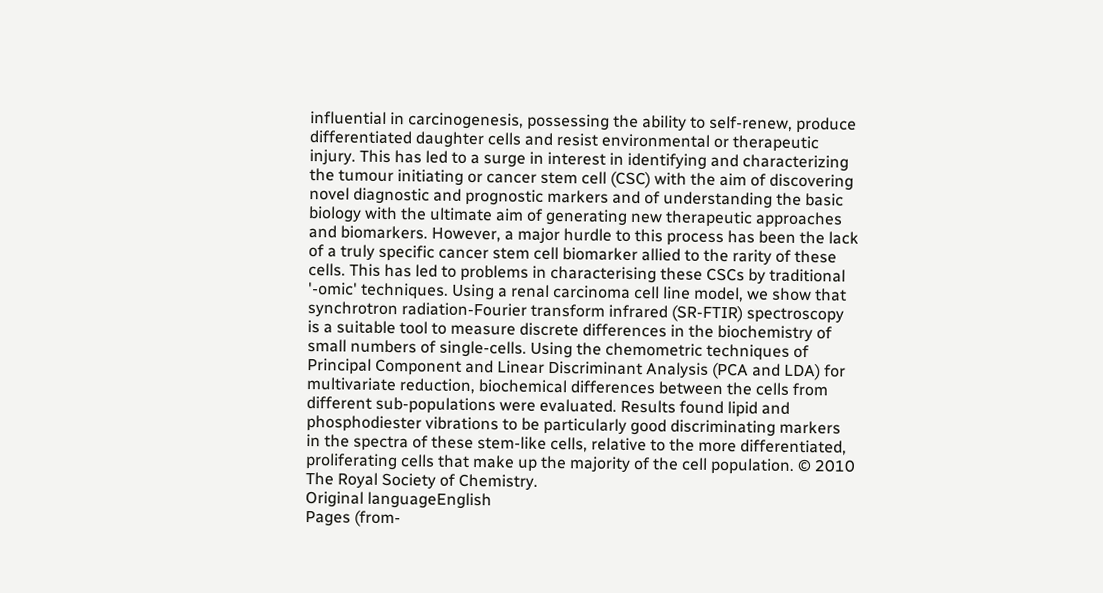influential in carcinogenesis, possessing the ability to self-renew, produce differentiated daughter cells and resist environmental or therapeutic injury. This has led to a surge in interest in identifying and characterizing the tumour initiating or cancer stem cell (CSC) with the aim of discovering novel diagnostic and prognostic markers and of understanding the basic biology with the ultimate aim of generating new therapeutic approaches and biomarkers. However, a major hurdle to this process has been the lack of a truly specific cancer stem cell biomarker allied to the rarity of these cells. This has led to problems in characterising these CSCs by traditional '-omic' techniques. Using a renal carcinoma cell line model, we show that synchrotron radiation-Fourier transform infrared (SR-FTIR) spectroscopy is a suitable tool to measure discrete differences in the biochemistry of small numbers of single-cells. Using the chemometric techniques of Principal Component and Linear Discriminant Analysis (PCA and LDA) for multivariate reduction, biochemical differences between the cells from different sub-populations were evaluated. Results found lipid and phosphodiester vibrations to be particularly good discriminating markers in the spectra of these stem-like cells, relative to the more differentiated, proliferating cells that make up the majority of the cell population. © 2010 The Royal Society of Chemistry.
Original languageEnglish
Pages (from-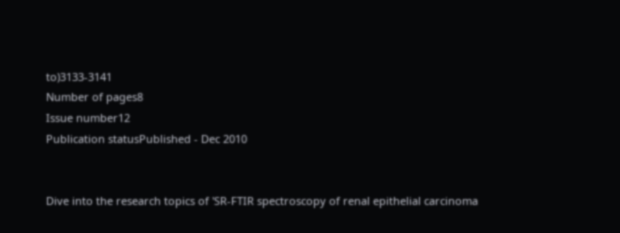to)3133-3141
Number of pages8
Issue number12
Publication statusPublished - Dec 2010


Dive into the research topics of 'SR-FTIR spectroscopy of renal epithelial carcinoma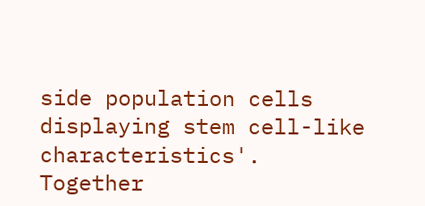side population cells displaying stem cell-like characteristics'. Together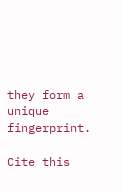they form a unique fingerprint.

Cite this